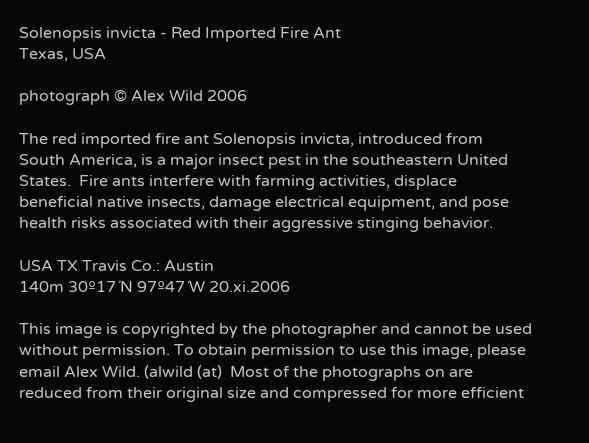Solenopsis invicta - Red Imported Fire Ant
Texas, USA

photograph © Alex Wild 2006

The red imported fire ant Solenopsis invicta, introduced from South America, is a major insect pest in the southeastern United States.  Fire ants interfere with farming activities, displace beneficial native insects, damage electrical equipment, and pose health risks associated with their aggressive stinging behavior.

USA TX Travis Co.: Austin
140m 30º17´N 97º47´W 20.xi.2006

This image is copyrighted by the photographer and cannot be used without permission. To obtain permission to use this image, please email Alex Wild. (alwild (at)  Most of the photographs on are reduced from their original size and compressed for more efficient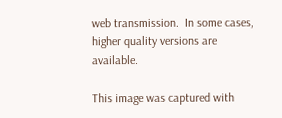web transmission.  In some cases, higher quality versions are available.

This image was captured with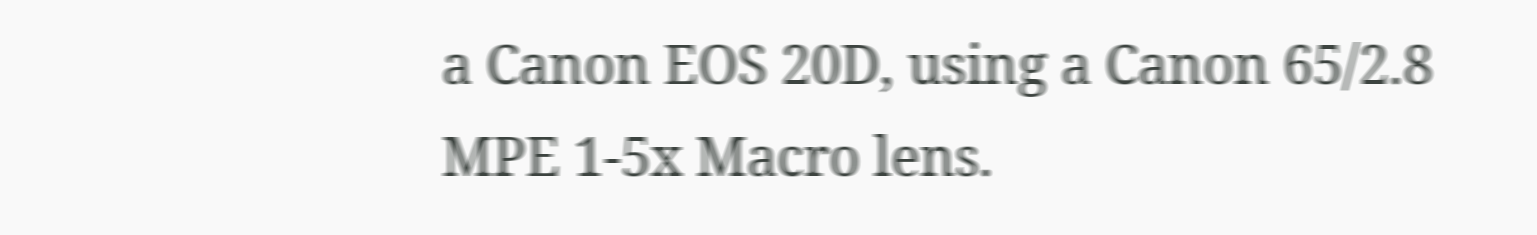a Canon EOS 20D, using a Canon 65/2.8 MPE 1-5x Macro lens.